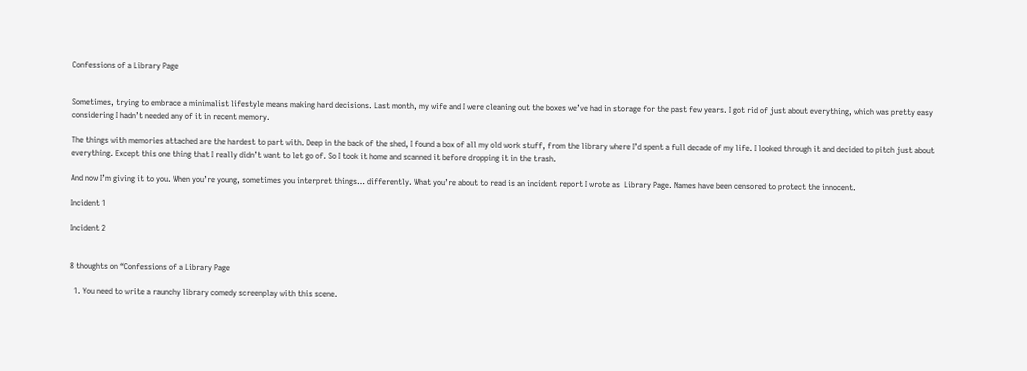Confessions of a Library Page


Sometimes, trying to embrace a minimalist lifestyle means making hard decisions. Last month, my wife and I were cleaning out the boxes we’ve had in storage for the past few years. I got rid of just about everything, which was pretty easy considering I hadn’t needed any of it in recent memory.

The things with memories attached are the hardest to part with. Deep in the back of the shed, I found a box of all my old work stuff, from the library where I’d spent a full decade of my life. I looked through it and decided to pitch just about everything. Except this one thing that I really didn’t want to let go of. So I took it home and scanned it before dropping it in the trash.

And now I’m giving it to you. When you’re young, sometimes you interpret things… differently. What you’re about to read is an incident report I wrote as  Library Page. Names have been censored to protect the innocent.

Incident 1

Incident 2


8 thoughts on “Confessions of a Library Page

  1. You need to write a raunchy library comedy screenplay with this scene.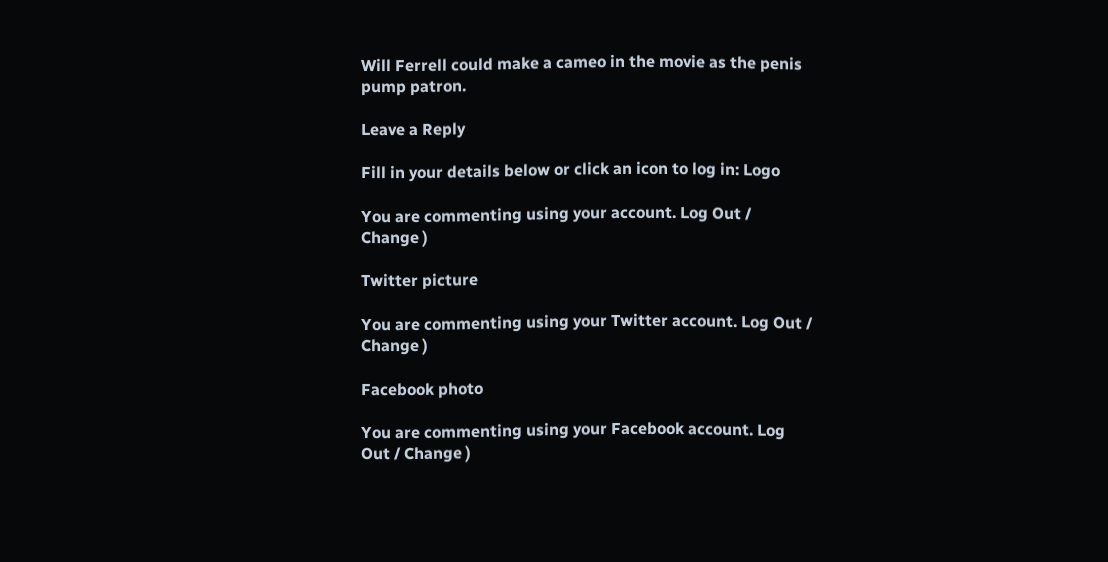Will Ferrell could make a cameo in the movie as the penis pump patron.

Leave a Reply

Fill in your details below or click an icon to log in: Logo

You are commenting using your account. Log Out / Change )

Twitter picture

You are commenting using your Twitter account. Log Out / Change )

Facebook photo

You are commenting using your Facebook account. Log Out / Change )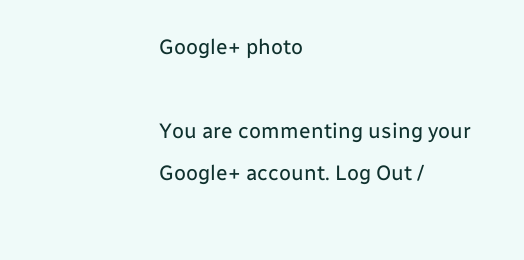Google+ photo

You are commenting using your Google+ account. Log Out /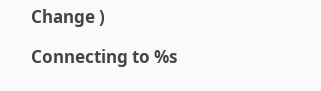Change )

Connecting to %s